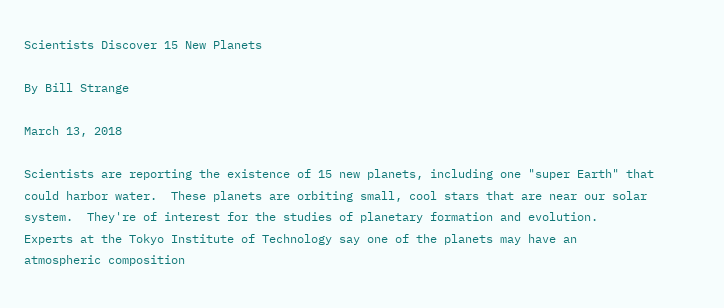Scientists Discover 15 New Planets

By Bill Strange

March 13, 2018

Scientists are reporting the existence of 15 new planets, including one "super Earth" that could harbor water.  These planets are orbiting small, cool stars that are near our solar system.  They're of interest for the studies of planetary formation and evolution.  Experts at the Tokyo Institute of Technology say one of the planets may have an atmospheric composition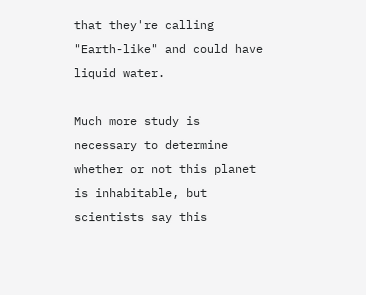that they're calling "Earth-like" and could have liquid water.

Much more study is necessary to determine whether or not this planet is inhabitable, but scientists say this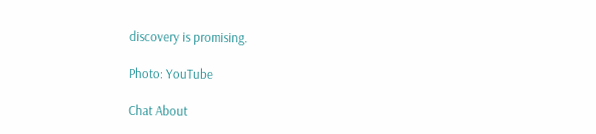discovery is promising.

Photo: YouTube

Chat About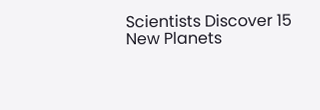Scientists Discover 15 New Planets